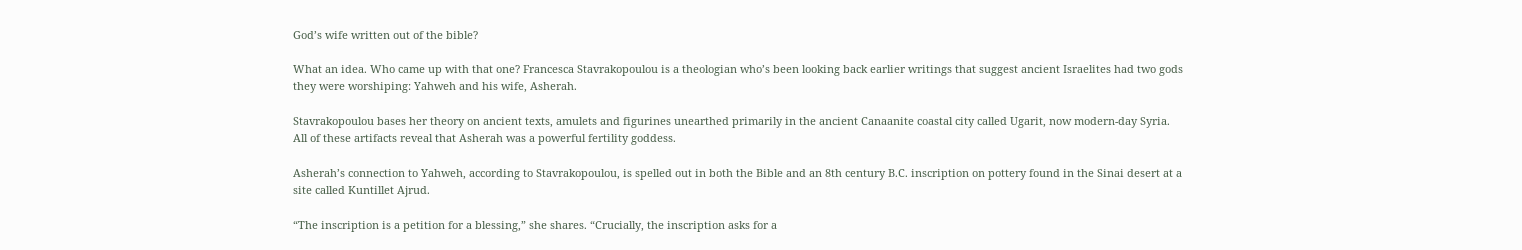God’s wife written out of the bible?

What an idea. Who came up with that one? Francesca Stavrakopoulou is a theologian who’s been looking back earlier writings that suggest ancient Israelites had two gods they were worshiping: Yahweh and his wife, Asherah.

Stavrakopoulou bases her theory on ancient texts, amulets and figurines unearthed primarily in the ancient Canaanite coastal city called Ugarit, now modern-day Syria. All of these artifacts reveal that Asherah was a powerful fertility goddess.

Asherah’s connection to Yahweh, according to Stavrakopoulou, is spelled out in both the Bible and an 8th century B.C. inscription on pottery found in the Sinai desert at a site called Kuntillet Ajrud.

“The inscription is a petition for a blessing,” she shares. “Crucially, the inscription asks for a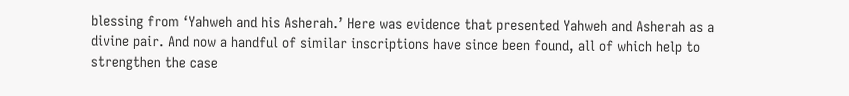blessing from ‘Yahweh and his Asherah.’ Here was evidence that presented Yahweh and Asherah as a divine pair. And now a handful of similar inscriptions have since been found, all of which help to strengthen the case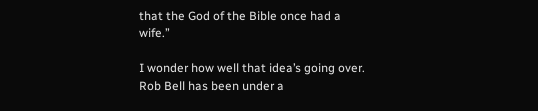that the God of the Bible once had a wife.”

I wonder how well that idea’s going over. Rob Bell has been under a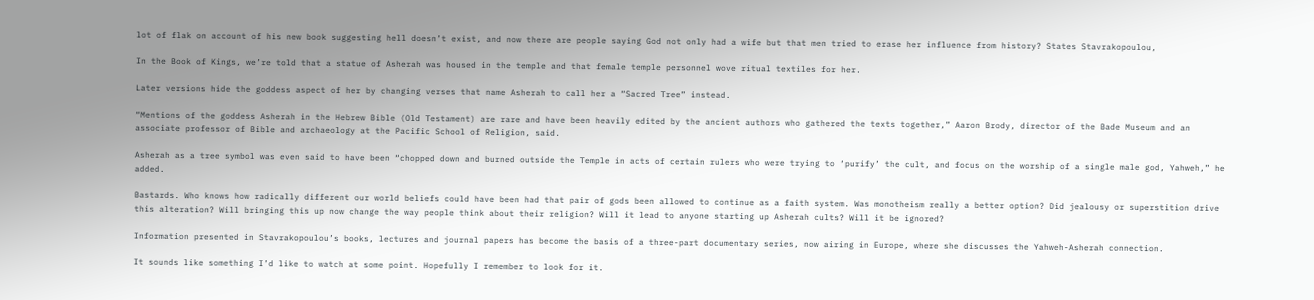lot of flak on account of his new book suggesting hell doesn’t exist, and now there are people saying God not only had a wife but that men tried to erase her influence from history? States Stavrakopoulou,

In the Book of Kings, we’re told that a statue of Asherah was housed in the temple and that female temple personnel wove ritual textiles for her.

Later versions hide the goddess aspect of her by changing verses that name Asherah to call her a “Sacred Tree” instead.

“Mentions of the goddess Asherah in the Hebrew Bible (Old Testament) are rare and have been heavily edited by the ancient authors who gathered the texts together,” Aaron Brody, director of the Bade Museum and an associate professor of Bible and archaeology at the Pacific School of Religion, said.

Asherah as a tree symbol was even said to have been “chopped down and burned outside the Temple in acts of certain rulers who were trying to ‘purify’ the cult, and focus on the worship of a single male god, Yahweh,” he added.

Bastards. Who knows how radically different our world beliefs could have been had that pair of gods been allowed to continue as a faith system. Was monotheism really a better option? Did jealousy or superstition drive this alteration? Will bringing this up now change the way people think about their religion? Will it lead to anyone starting up Asherah cults? Will it be ignored?

Information presented in Stavrakopoulou’s books, lectures and journal papers has become the basis of a three-part documentary series, now airing in Europe, where she discusses the Yahweh-Asherah connection.

It sounds like something I’d like to watch at some point. Hopefully I remember to look for it.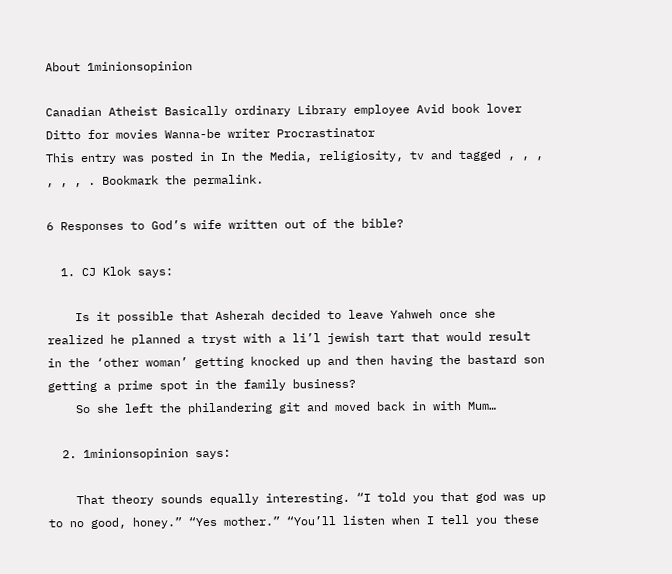About 1minionsopinion

Canadian Atheist Basically ordinary Library employee Avid book lover Ditto for movies Wanna-be writer Procrastinator
This entry was posted in In the Media, religiosity, tv and tagged , , , , , , . Bookmark the permalink.

6 Responses to God’s wife written out of the bible?

  1. CJ Klok says:

    Is it possible that Asherah decided to leave Yahweh once she realized he planned a tryst with a li’l jewish tart that would result in the ‘other woman’ getting knocked up and then having the bastard son getting a prime spot in the family business?
    So she left the philandering git and moved back in with Mum…

  2. 1minionsopinion says:

    That theory sounds equally interesting. “I told you that god was up to no good, honey.” “Yes mother.” “You’ll listen when I tell you these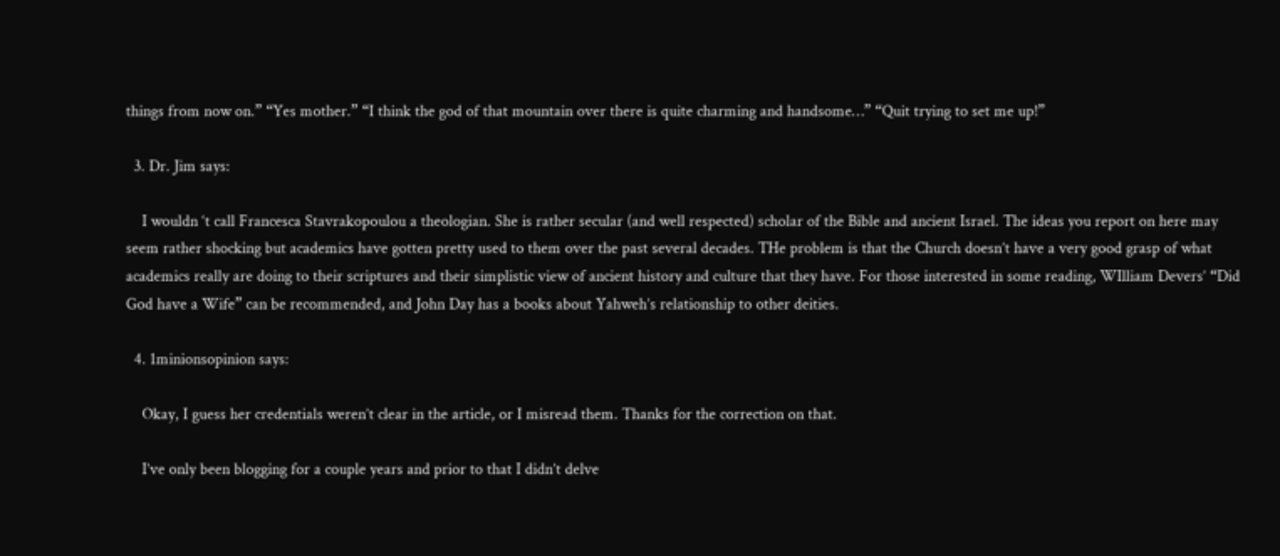things from now on.” “Yes mother.” “I think the god of that mountain over there is quite charming and handsome…” “Quit trying to set me up!”

  3. Dr. Jim says:

    I wouldn ‘t call Francesca Stavrakopoulou a theologian. She is rather secular (and well respected) scholar of the Bible and ancient Israel. The ideas you report on here may seem rather shocking but academics have gotten pretty used to them over the past several decades. THe problem is that the Church doesn’t have a very good grasp of what academics really are doing to their scriptures and their simplistic view of ancient history and culture that they have. For those interested in some reading, WIlliam Devers’ “Did God have a Wife” can be recommended, and John Day has a books about Yahweh’s relationship to other deities.

  4. 1minionsopinion says:

    Okay, I guess her credentials weren’t clear in the article, or I misread them. Thanks for the correction on that.

    I’ve only been blogging for a couple years and prior to that I didn’t delve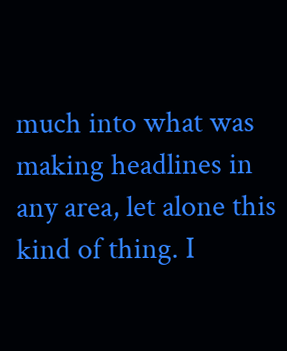much into what was making headlines in any area, let alone this kind of thing. I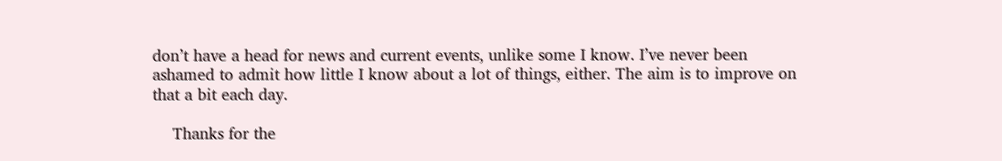don’t have a head for news and current events, unlike some I know. I’ve never been ashamed to admit how little I know about a lot of things, either. The aim is to improve on that a bit each day.

    Thanks for the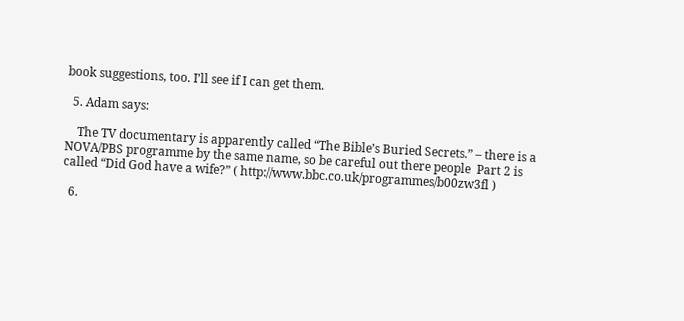book suggestions, too. I’ll see if I can get them.

  5. Adam says:

    The TV documentary is apparently called “The Bible’s Buried Secrets.” – there is a NOVA/PBS programme by the same name, so be careful out there people  Part 2 is called “Did God have a wife?” ( http://www.bbc.co.uk/programmes/b00zw3fl )

  6.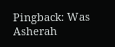Pingback: Was Asherah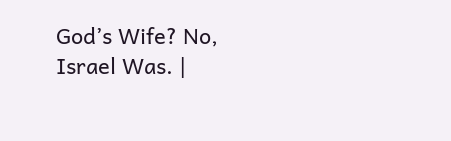God’s Wife? No, Israel Was. |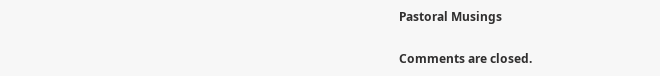Pastoral Musings

Comments are closed.